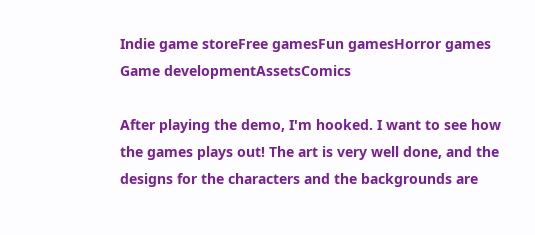Indie game storeFree gamesFun gamesHorror games
Game developmentAssetsComics

After playing the demo, I'm hooked. I want to see how the games plays out! The art is very well done, and the designs for the characters and the backgrounds are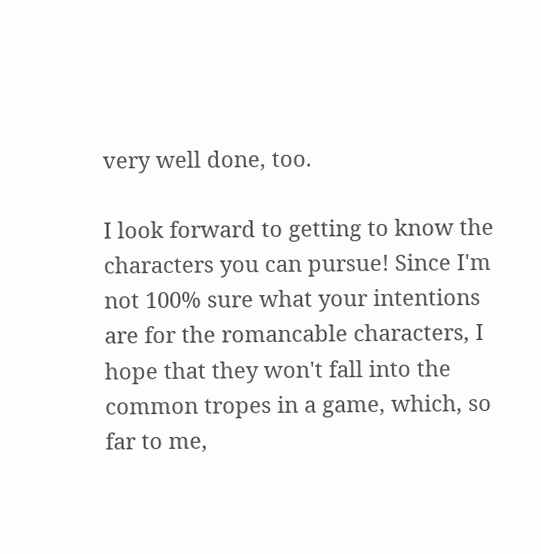very well done, too.

I look forward to getting to know the characters you can pursue! Since I'm not 100% sure what your intentions are for the romancable characters, I hope that they won't fall into the common tropes in a game, which, so far to me,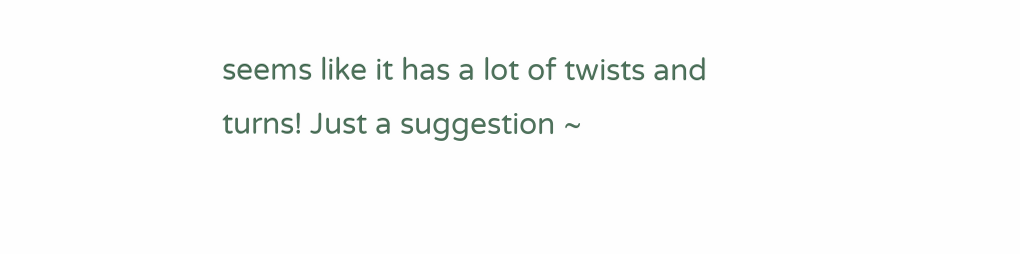seems like it has a lot of twists and turns! Just a suggestion ~